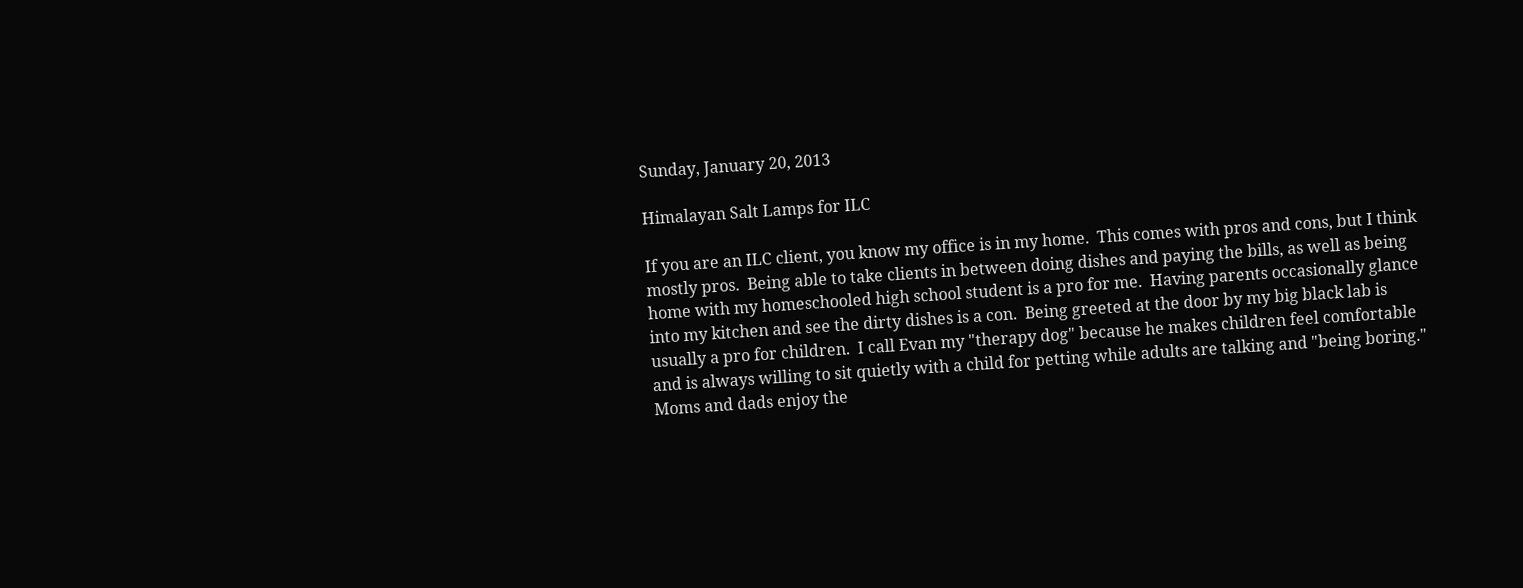Sunday, January 20, 2013

Himalayan Salt Lamps for ILC

If you are an ILC client, you know my office is in my home.  This comes with pros and cons, but I think mostly pros.  Being able to take clients in between doing dishes and paying the bills, as well as being home with my homeschooled high school student is a pro for me.  Having parents occasionally glance into my kitchen and see the dirty dishes is a con.  Being greeted at the door by my big black lab is usually a pro for children.  I call Evan my "therapy dog" because he makes children feel comfortable and is always willing to sit quietly with a child for petting while adults are talking and "being boring." Moms and dads enjoy the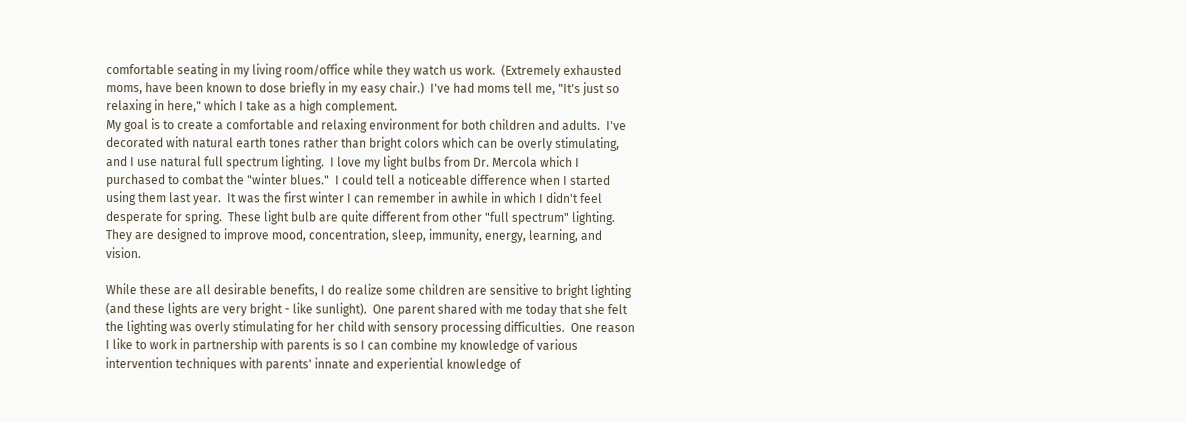comfortable seating in my living room/office while they watch us work.  (Extremely exhausted moms, have been known to dose briefly in my easy chair.)  I've had moms tell me, "It's just so relaxing in here," which I take as a high complement.
My goal is to create a comfortable and relaxing environment for both children and adults.  I've decorated with natural earth tones rather than bright colors which can be overly stimulating, and I use natural full spectrum lighting.  I love my light bulbs from Dr. Mercola which I purchased to combat the "winter blues."  I could tell a noticeable difference when I started using them last year.  It was the first winter I can remember in awhile in which I didn't feel desperate for spring.  These light bulb are quite different from other "full spectrum" lighting.  They are designed to improve mood, concentration, sleep, immunity, energy, learning, and vision.

While these are all desirable benefits, I do realize some children are sensitive to bright lighting (and these lights are very bright - like sunlight).  One parent shared with me today that she felt the lighting was overly stimulating for her child with sensory processing difficulties.  One reason I like to work in partnership with parents is so I can combine my knowledge of various intervention techniques with parents' innate and experiential knowledge of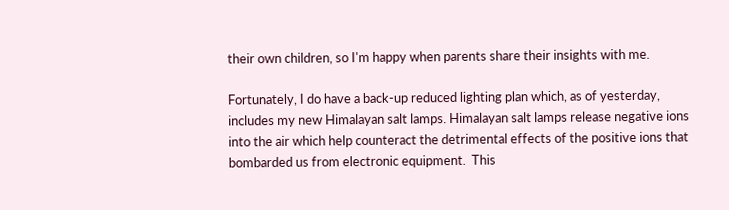their own children, so I'm happy when parents share their insights with me.

Fortunately, I do have a back-up reduced lighting plan which, as of yesterday, includes my new Himalayan salt lamps. Himalayan salt lamps release negative ions into the air which help counteract the detrimental effects of the positive ions that bombarded us from electronic equipment.  This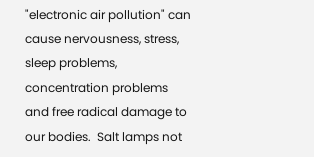"electronic air pollution" can cause nervousness, stress, sleep problems, concentration problems and free radical damage to our bodies.  Salt lamps not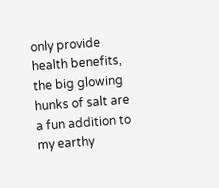only provide health benefits, the big glowing hunks of salt are a fun addition to my earthy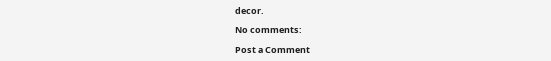decor.

No comments:

Post a Comment